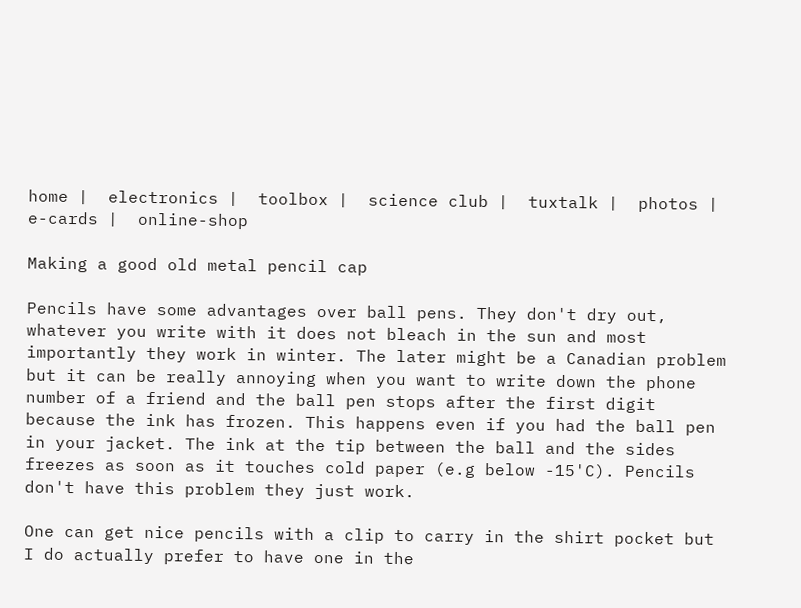home |  electronics |  toolbox |  science club |  tuxtalk |  photos |  e-cards |  online-shop

Making a good old metal pencil cap

Pencils have some advantages over ball pens. They don't dry out, whatever you write with it does not bleach in the sun and most importantly they work in winter. The later might be a Canadian problem but it can be really annoying when you want to write down the phone number of a friend and the ball pen stops after the first digit because the ink has frozen. This happens even if you had the ball pen in your jacket. The ink at the tip between the ball and the sides freezes as soon as it touches cold paper (e.g below -15'C). Pencils don't have this problem they just work.

One can get nice pencils with a clip to carry in the shirt pocket but I do actually prefer to have one in the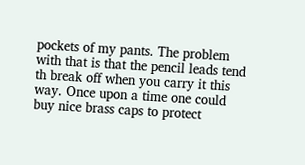pockets of my pants. The problem with that is that the pencil leads tend th break off when you carry it this way. Once upon a time one could buy nice brass caps to protect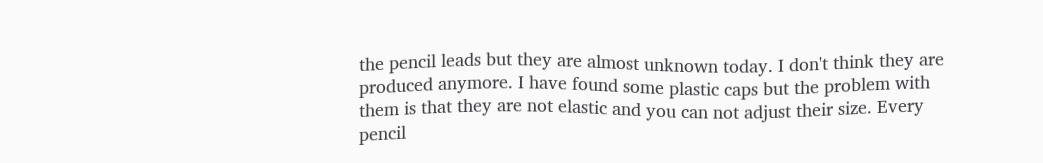the pencil leads but they are almost unknown today. I don't think they are produced anymore. I have found some plastic caps but the problem with them is that they are not elastic and you can not adjust their size. Every pencil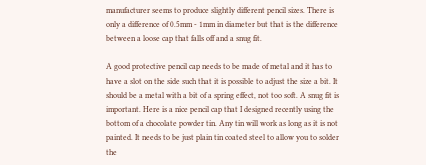manufacturer seems to produce slightly different pencil sizes. There is only a difference of 0.5mm - 1mm in diameter but that is the difference between a loose cap that falls off and a snug fit.

A good protective pencil cap needs to be made of metal and it has to have a slot on the side such that it is possible to adjust the size a bit. It should be a metal with a bit of a spring effect, not too soft. A snug fit is important. Here is a nice pencil cap that I designed recently using the bottom of a chocolate powder tin. Any tin will work as long as it is not painted. It needs to be just plain tin coated steel to allow you to solder the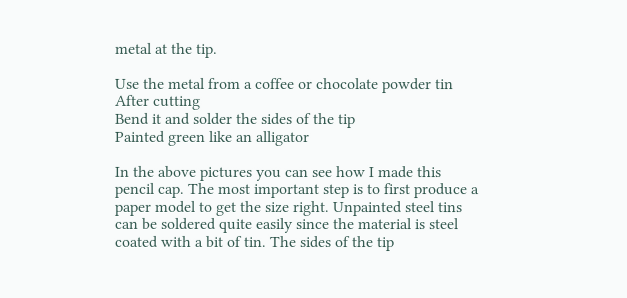metal at the tip.

Use the metal from a coffee or chocolate powder tin
After cutting
Bend it and solder the sides of the tip
Painted green like an alligator

In the above pictures you can see how I made this pencil cap. The most important step is to first produce a paper model to get the size right. Unpainted steel tins can be soldered quite easily since the material is steel coated with a bit of tin. The sides of the tip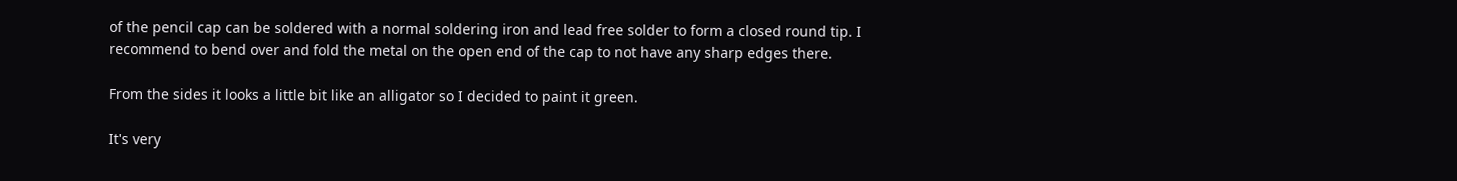of the pencil cap can be soldered with a normal soldering iron and lead free solder to form a closed round tip. I recommend to bend over and fold the metal on the open end of the cap to not have any sharp edges there.

From the sides it looks a little bit like an alligator so I decided to paint it green.

It's very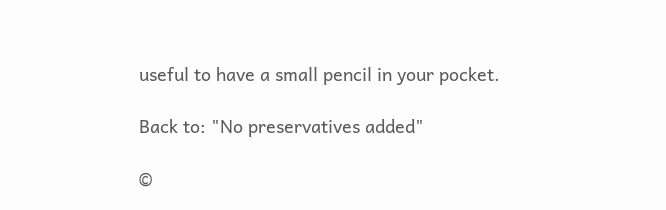useful to have a small pencil in your pocket.

Back to: "No preservatives added"

©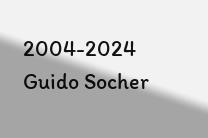2004-2024 Guido Socher